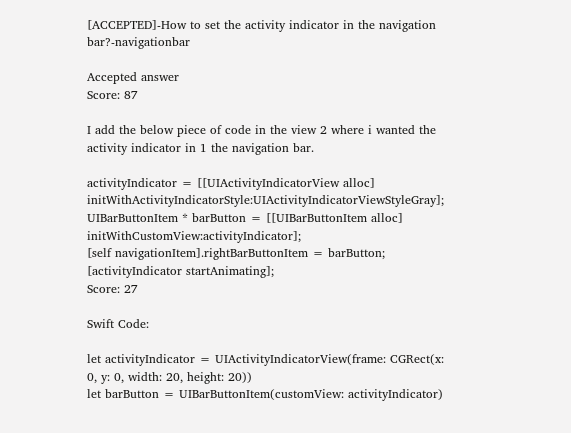[ACCEPTED]-How to set the activity indicator in the navigation bar?-navigationbar

Accepted answer
Score: 87

I add the below piece of code in the view 2 where i wanted the activity indicator in 1 the navigation bar.

activityIndicator = [[UIActivityIndicatorView alloc] initWithActivityIndicatorStyle:UIActivityIndicatorViewStyleGray];
UIBarButtonItem * barButton = [[UIBarButtonItem alloc] initWithCustomView:activityIndicator];
[self navigationItem].rightBarButtonItem = barButton;
[activityIndicator startAnimating];
Score: 27

Swift Code:

let activityIndicator = UIActivityIndicatorView(frame: CGRect(x: 0, y: 0, width: 20, height: 20))
let barButton = UIBarButtonItem(customView: activityIndicator)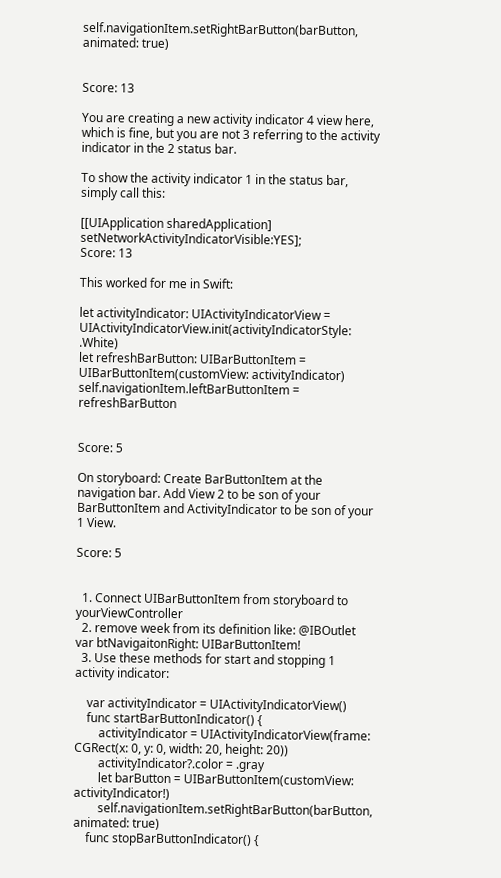self.navigationItem.setRightBarButton(barButton, animated: true)


Score: 13

You are creating a new activity indicator 4 view here, which is fine, but you are not 3 referring to the activity indicator in the 2 status bar.

To show the activity indicator 1 in the status bar, simply call this:

[[UIApplication sharedApplication] setNetworkActivityIndicatorVisible:YES];
Score: 13

This worked for me in Swift:

let activityIndicator: UIActivityIndicatorView = UIActivityIndicatorView.init(activityIndicatorStyle: .White)
let refreshBarButton: UIBarButtonItem = UIBarButtonItem(customView: activityIndicator)
self.navigationItem.leftBarButtonItem = refreshBarButton


Score: 5

On storyboard: Create BarButtonItem at the navigation bar. Add View 2 to be son of your BarButtonItem and ActivityIndicator to be son of your 1 View.

Score: 5


  1. Connect UIBarButtonItem from storyboard to yourViewController
  2. remove week from its definition like: @IBOutlet var btNavigaitonRight: UIBarButtonItem!
  3. Use these methods for start and stopping 1 activity indicator:

    var activityIndicator = UIActivityIndicatorView()
    func startBarButtonIndicator() {
        activityIndicator = UIActivityIndicatorView(frame: CGRect(x: 0, y: 0, width: 20, height: 20))
        activityIndicator?.color = .gray
        let barButton = UIBarButtonItem(customView: activityIndicator!)
        self.navigationItem.setRightBarButton(barButton, animated: true)
    func stopBarButtonIndicator() {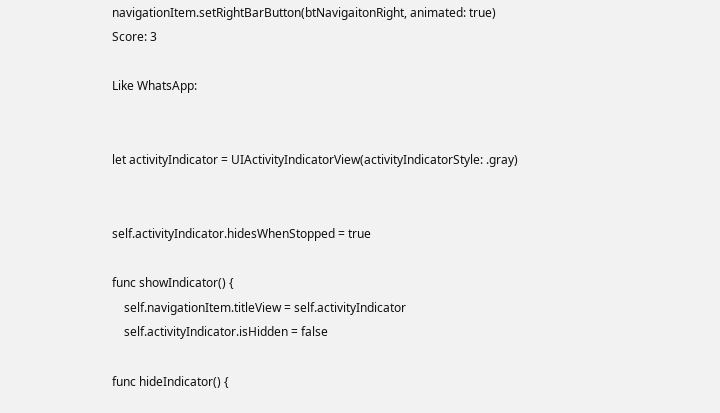navigationItem.setRightBarButton(btNavigaitonRight, animated: true)
Score: 3

Like WhatsApp:


let activityIndicator = UIActivityIndicatorView(activityIndicatorStyle: .gray)


self.activityIndicator.hidesWhenStopped = true

func showIndicator() {
    self.navigationItem.titleView = self.activityIndicator
    self.activityIndicator.isHidden = false

func hideIndicator() {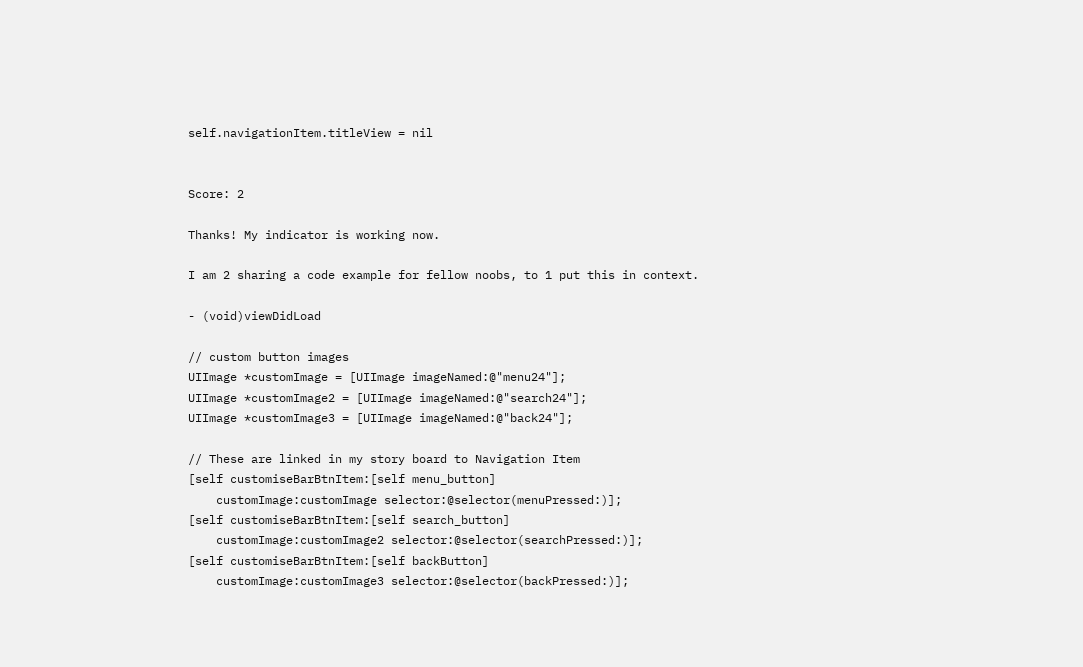self.navigationItem.titleView = nil


Score: 2

Thanks! My indicator is working now.

I am 2 sharing a code example for fellow noobs, to 1 put this in context.

- (void)viewDidLoad

// custom button images
UIImage *customImage = [UIImage imageNamed:@"menu24"];
UIImage *customImage2 = [UIImage imageNamed:@"search24"];
UIImage *customImage3 = [UIImage imageNamed:@"back24"];

// These are linked in my story board to Navigation Item
[self customiseBarBtnItem:[self menu_button]
    customImage:customImage selector:@selector(menuPressed:)];
[self customiseBarBtnItem:[self search_button]
    customImage:customImage2 selector:@selector(searchPressed:)];
[self customiseBarBtnItem:[self backButton]
    customImage:customImage3 selector:@selector(backPressed:)];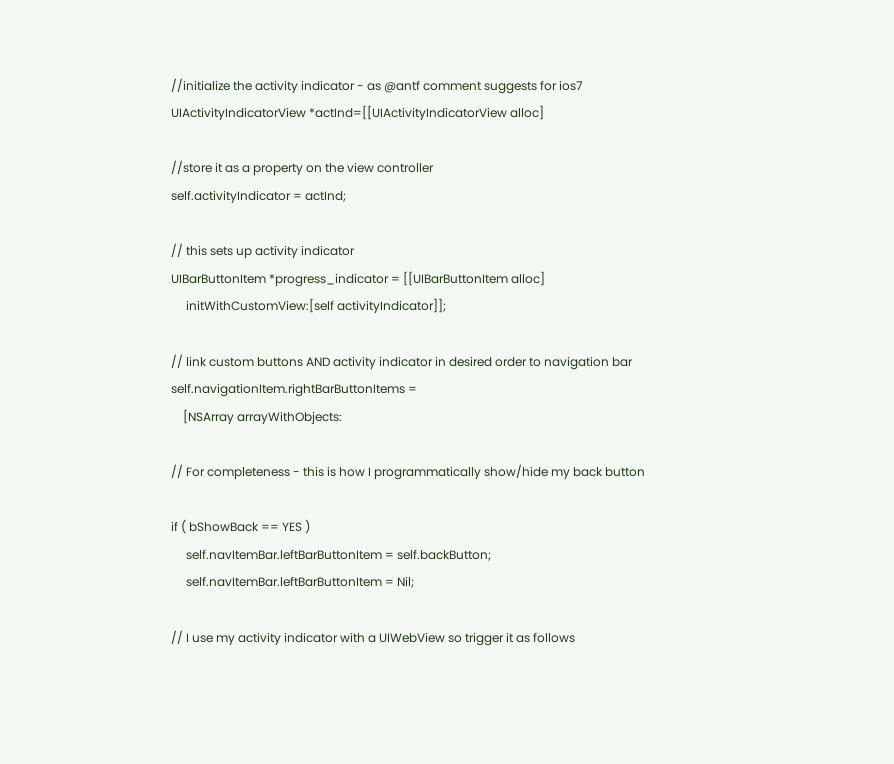//initialize the activity indicator - as @antf comment suggests for ios7
UIActivityIndicatorView *actInd=[[UIActivityIndicatorView alloc]

//store it as a property on the view controller
self.activityIndicator = actInd;

// this sets up activity indicator
UIBarButtonItem *progress_indicator = [[UIBarButtonItem alloc]
     initWithCustomView:[self activityIndicator]];

// link custom buttons AND activity indicator in desired order to navigation bar
self.navigationItem.rightBarButtonItems =
    [NSArray arrayWithObjects:

// For completeness - this is how I programmatically show/hide my back button

if ( bShowBack == YES )
     self.navItemBar.leftBarButtonItem = self.backButton;
     self.navItemBar.leftBarButtonItem = Nil;

// I use my activity indicator with a UIWebView so trigger it as follows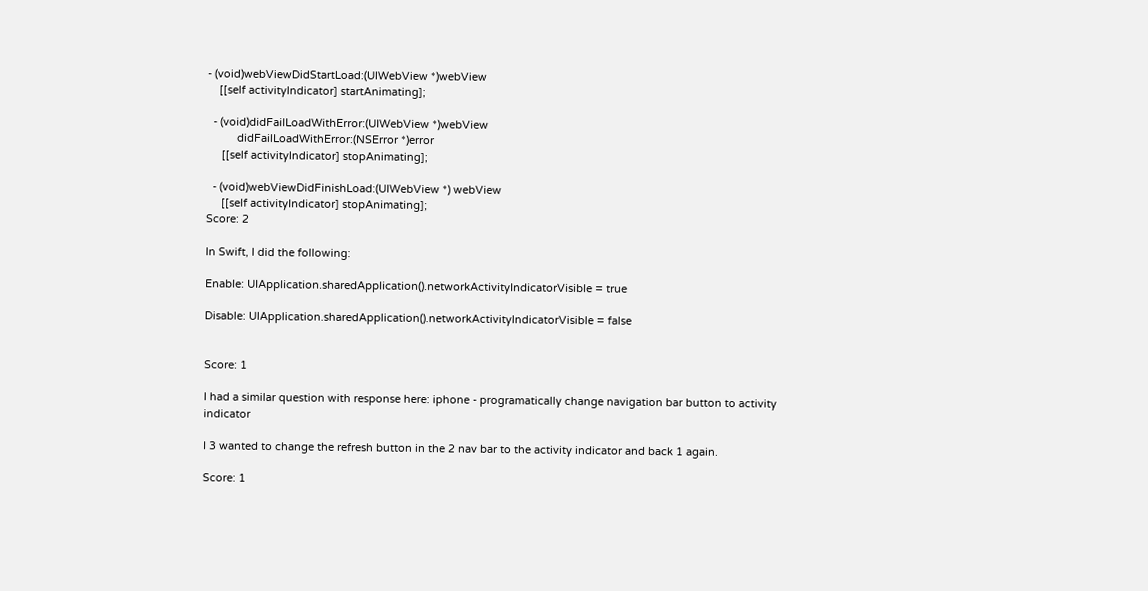- (void)webViewDidStartLoad:(UIWebView *)webView
    [[self activityIndicator] startAnimating];

  - (void)didFailLoadWithError:(UIWebView *)webView
          didFailLoadWithError:(NSError *)error
     [[self activityIndicator] stopAnimating];

  - (void)webViewDidFinishLoad:(UIWebView *) webView
     [[self activityIndicator] stopAnimating];
Score: 2

In Swift, I did the following:

Enable: UIApplication.sharedApplication().networkActivityIndicatorVisible = true

Disable: UIApplication.sharedApplication().networkActivityIndicatorVisible = false


Score: 1

I had a similar question with response here: iphone - programatically change navigation bar button to activity indicator

I 3 wanted to change the refresh button in the 2 nav bar to the activity indicator and back 1 again.

Score: 1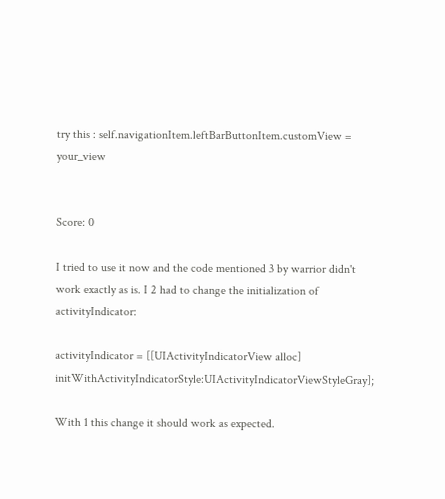try this : self.navigationItem.leftBarButtonItem.customView = your_view


Score: 0

I tried to use it now and the code mentioned 3 by warrior didn't work exactly as is. I 2 had to change the initialization of activityIndicator:

activityIndicator = [[UIActivityIndicatorView alloc] initWithActivityIndicatorStyle:UIActivityIndicatorViewStyleGray];

With 1 this change it should work as expected.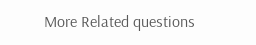More Related questions